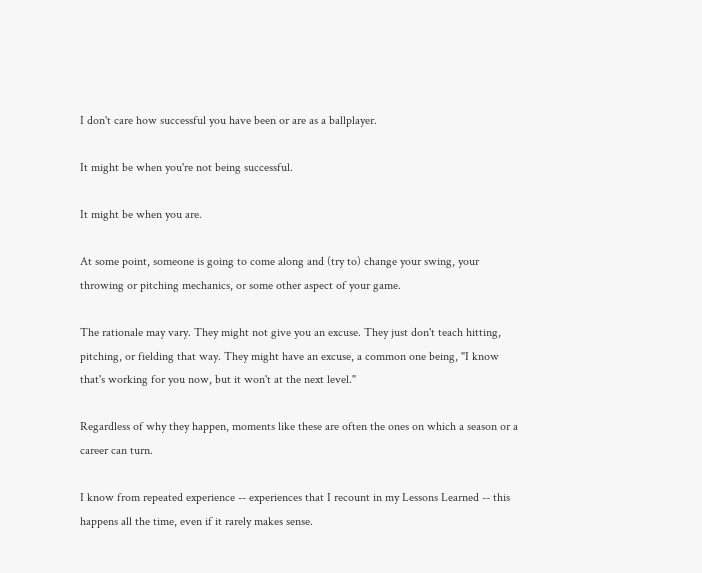I don't care how successful you have been or are as a ballplayer.

It might be when you're not being successful.

It might be when you are.

At some point, someone is going to come along and (try to) change your swing, your throwing or pitching mechanics, or some other aspect of your game.

The rationale may vary. They might not give you an excuse. They just don't teach hitting, pitching, or fielding that way. They might have an excuse, a common one being, "I know that's working for you now, but it won't at the next level."

Regardless of why they happen, moments like these are often the ones on which a season or a career can turn.

I know from repeated experience -- experiences that I recount in my Lessons Learned -- this happens all the time, even if it rarely makes sense.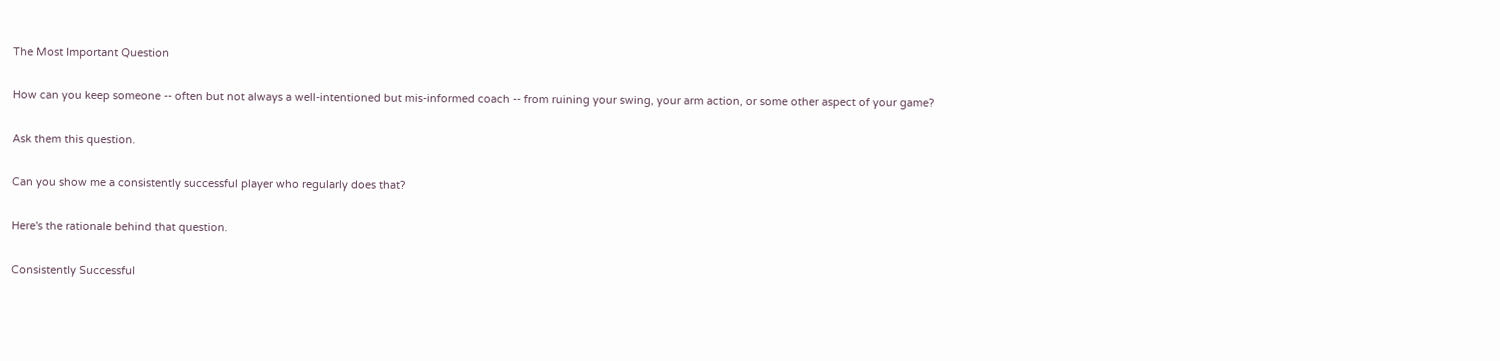The Most Important Question

How can you keep someone -- often but not always a well-intentioned but mis-informed coach -- from ruining your swing, your arm action, or some other aspect of your game?

Ask them this question.

Can you show me a consistently successful player who regularly does that?

Here's the rationale behind that question.

Consistently Successful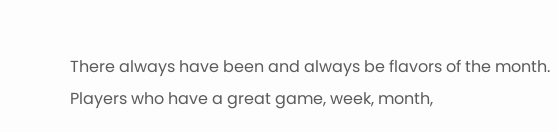There always have been and always be flavors of the month. Players who have a great game, week, month,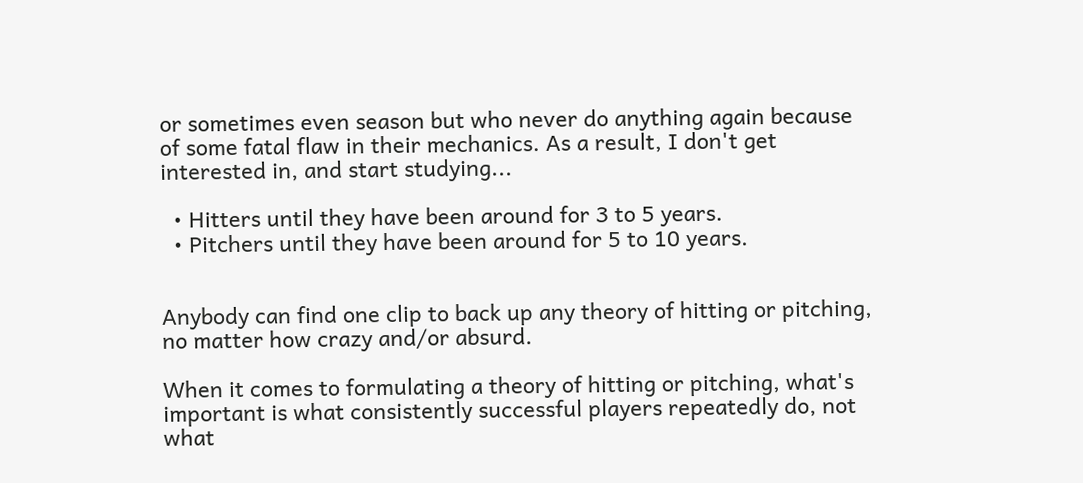or sometimes even season but who never do anything again because of some fatal flaw in their mechanics. As a result, I don't get interested in, and start studying...

  • Hitters until they have been around for 3 to 5 years.
  • Pitchers until they have been around for 5 to 10 years.


Anybody can find one clip to back up any theory of hitting or pitching, no matter how crazy and/or absurd.

When it comes to formulating a theory of hitting or pitching, what's important is what consistently successful players repeatedly do, not what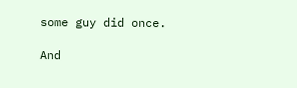some guy did once.

And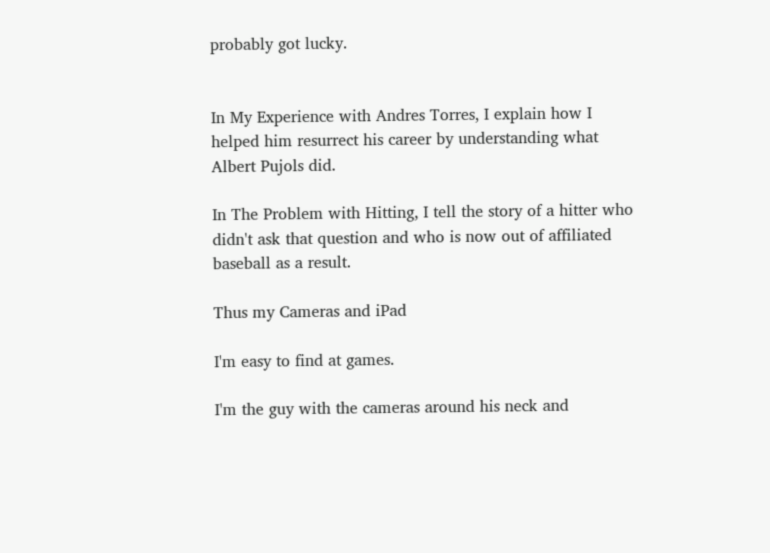probably got lucky.


In My Experience with Andres Torres, I explain how I helped him resurrect his career by understanding what Albert Pujols did.

In The Problem with Hitting, I tell the story of a hitter who didn't ask that question and who is now out of affiliated baseball as a result.

Thus my Cameras and iPad

I'm easy to find at games.

I'm the guy with the cameras around his neck and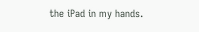the iPad in my hands.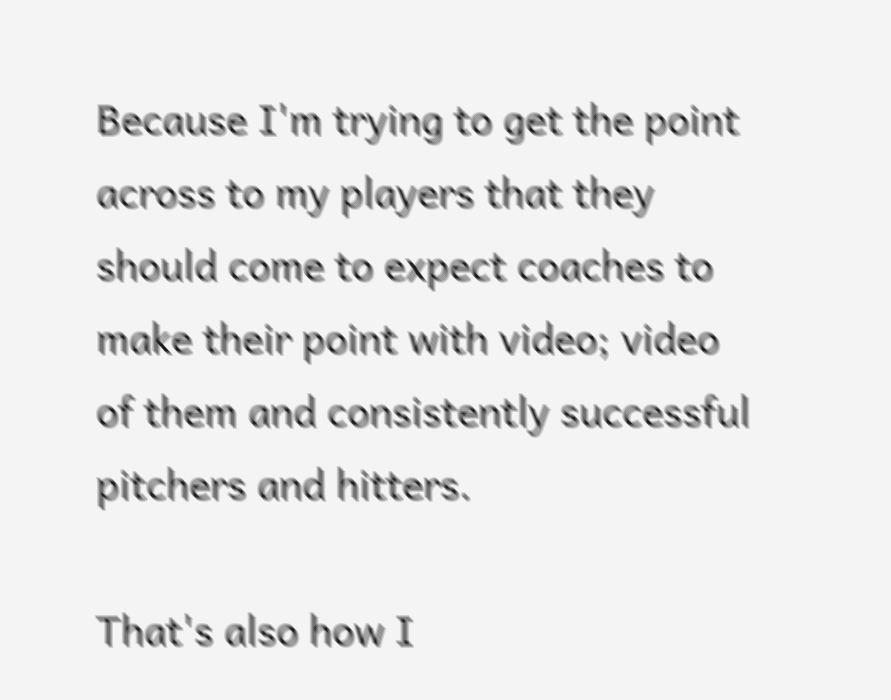Because I'm trying to get the point across to my players that they should come to expect coaches to make their point with video; video of them and consistently successful pitchers and hitters.

That's also how I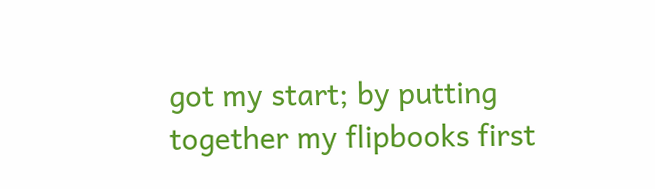got my start; by putting together my flipbooks first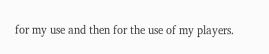for my use and then for the use of my players.